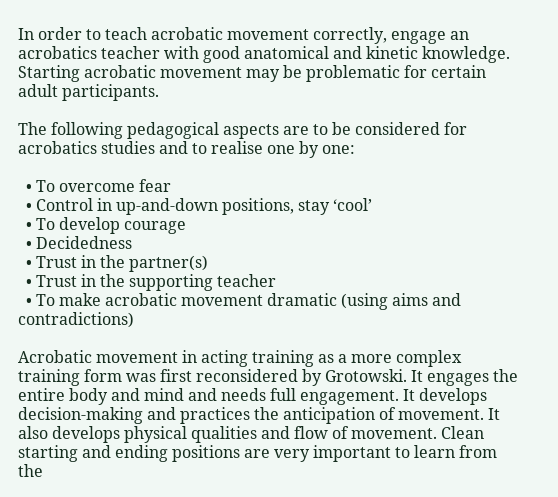In order to teach acrobatic movement correctly, engage an acrobatics teacher with good anatomical and kinetic knowledge. Starting acrobatic movement may be problematic for certain adult participants.

The following pedagogical aspects are to be considered for acrobatics studies and to realise one by one:

  • To overcome fear
  • Control in up-and-down positions, stay ‘cool’
  • To develop courage
  • Decidedness
  • Trust in the partner(s)
  • Trust in the supporting teacher
  • To make acrobatic movement dramatic (using aims and contradictions)

Acrobatic movement in acting training as a more complex training form was first reconsidered by Grotowski. It engages the entire body and mind and needs full engagement. It develops decision-making and practices the anticipation of movement. It also develops physical qualities and flow of movement. Clean starting and ending positions are very important to learn from the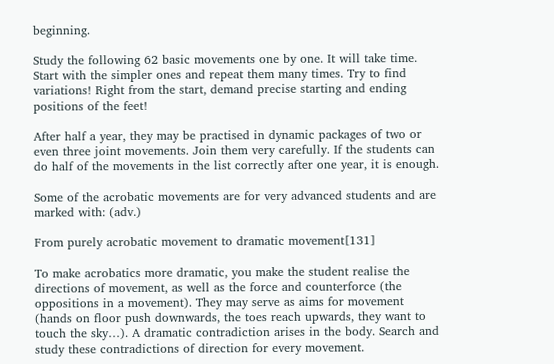beginning.

Study the following 62 basic movements one by one. It will take time. Start with the simpler ones and repeat them many times. Try to find variations! Right from the start, demand precise starting and ending positions of the feet!

After half a year, they may be practised in dynamic packages of two or even three joint movements. Join them very carefully. If the students can do half of the movements in the list correctly after one year, it is enough.

Some of the acrobatic movements are for very advanced students and are marked with: (adv.)

From purely acrobatic movement to dramatic movement[131]

To make acrobatics more dramatic, you make the student realise the directions of movement, as well as the force and counterforce (the oppositions in a movement). They may serve as aims for movement (hands on floor push downwards, the toes reach upwards, they want to touch the sky…). A dramatic contradiction arises in the body. Search and study these contradictions of direction for every movement.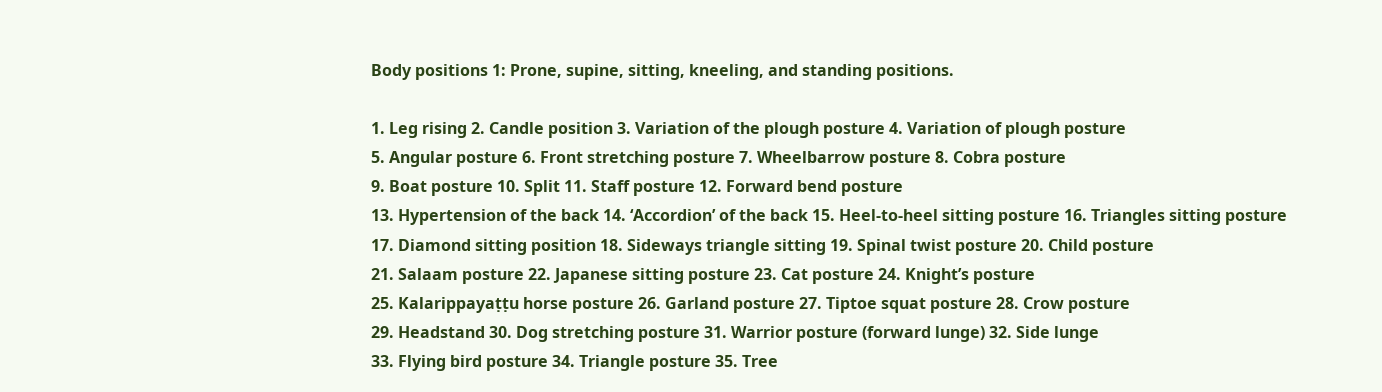Body positions 1: Prone, supine, sitting, kneeling, and standing positions.

1. Leg rising 2. Candle position 3. Variation of the plough posture 4. Variation of plough posture
5. Angular posture 6. Front stretching posture 7. Wheelbarrow posture 8. Cobra posture
9. Boat posture 10. Split 11. Staff posture 12. Forward bend posture
13. Hypertension of the back 14. ‘Accordion’ of the back 15. Heel-to-heel sitting posture 16. Triangles sitting posture
17. Diamond sitting position 18. Sideways triangle sitting 19. Spinal twist posture 20. Child posture
21. Salaam posture 22. Japanese sitting posture 23. Cat posture 24. Knight’s posture
25. Kalarippayaṭṭu horse posture 26. Garland posture 27. Tiptoe squat posture 28. Crow posture
29. Headstand 30. Dog stretching posture 31. Warrior posture (forward lunge) 32. Side lunge
33. Flying bird posture 34. Triangle posture 35. Tree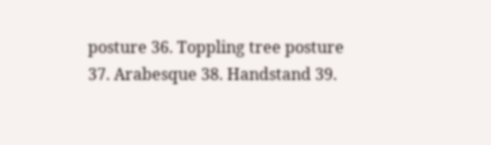posture 36. Toppling tree posture
37. Arabesque 38. Handstand 39.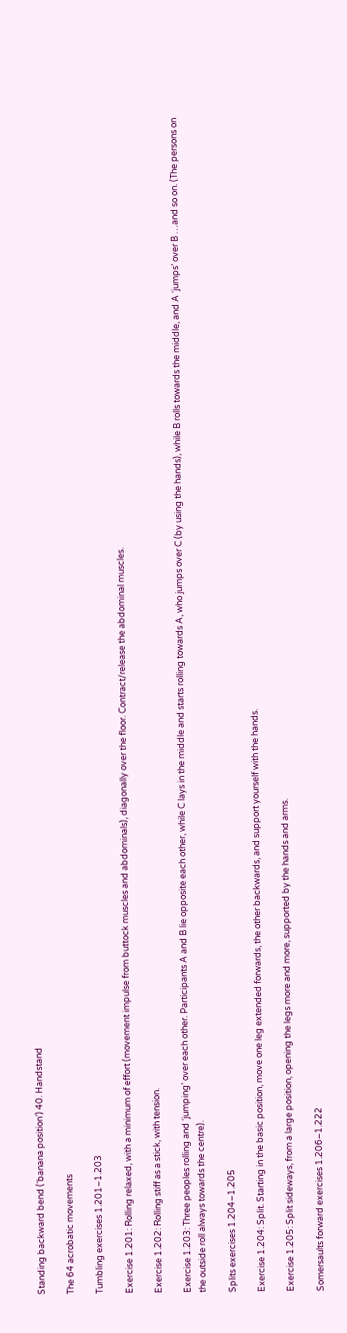Standing backward bend (‘banana position’) 40. Handstand

The 64 acrobatic movements

Tumbling exercises 1.201–1.203

Exercise 1.201: Rolling relaxed, with a minimum of effort (movement impulse from buttock muscles and abdominals), diagonally over the floor. Contract/release the abdominal muscles.

Exercise 1.202: Rolling stiff as a stick, with tension.

Exercise 1.203: Three peoples rolling and ‘jumping’ over each other. Participants A and B lie opposite each other, while C lays in the middle and starts rolling towards A, who jumps over C (by using the hands), while B rolls towards the middle, and A ‘jumps’ over B …and so on. (The persons on the outside roll always towards the centre).

Splits exercises 1.204–1.205

Exercise 1.204: Split. Starting in the basic position, move one leg extended forwards, the other backwards, and support yourself with the hands.

Exercise 1.205: Split sideways, from a large position, opening the legs more and more, supported by the hands and arms.

Somersaults forward exercises 1.206–1.222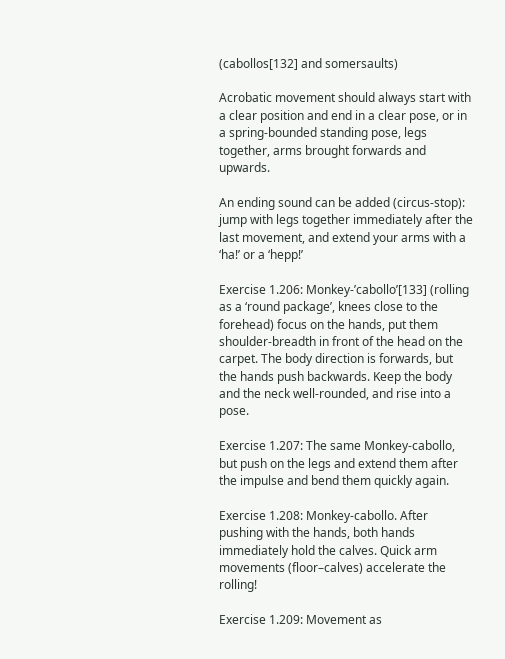(cabollos[132] and somersaults)

Acrobatic movement should always start with a clear position and end in a clear pose, or in a spring-bounded standing pose, legs together, arms brought forwards and upwards.

An ending sound can be added (circus-stop): jump with legs together immediately after the last movement, and extend your arms with a ‘ha!’ or a ‘hepp!’

Exercise 1.206: Monkey-’cabollo’[133] (rolling as a ‘round package’, knees close to the forehead) focus on the hands, put them shoulder-breadth in front of the head on the carpet. The body direction is forwards, but the hands push backwards. Keep the body and the neck well-rounded, and rise into a pose.

Exercise 1.207: The same Monkey-cabollo, but push on the legs and extend them after the impulse and bend them quickly again.

Exercise 1.208: Monkey-cabollo. After pushing with the hands, both hands immediately hold the calves. Quick arm movements (floor–calves) accelerate the rolling!

Exercise 1.209: Movement as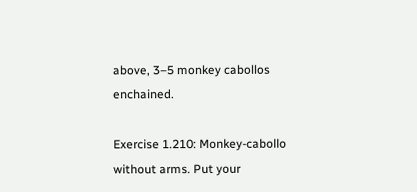above, 3–5 monkey cabollos enchained.

Exercise 1.210: Monkey-cabollo without arms. Put your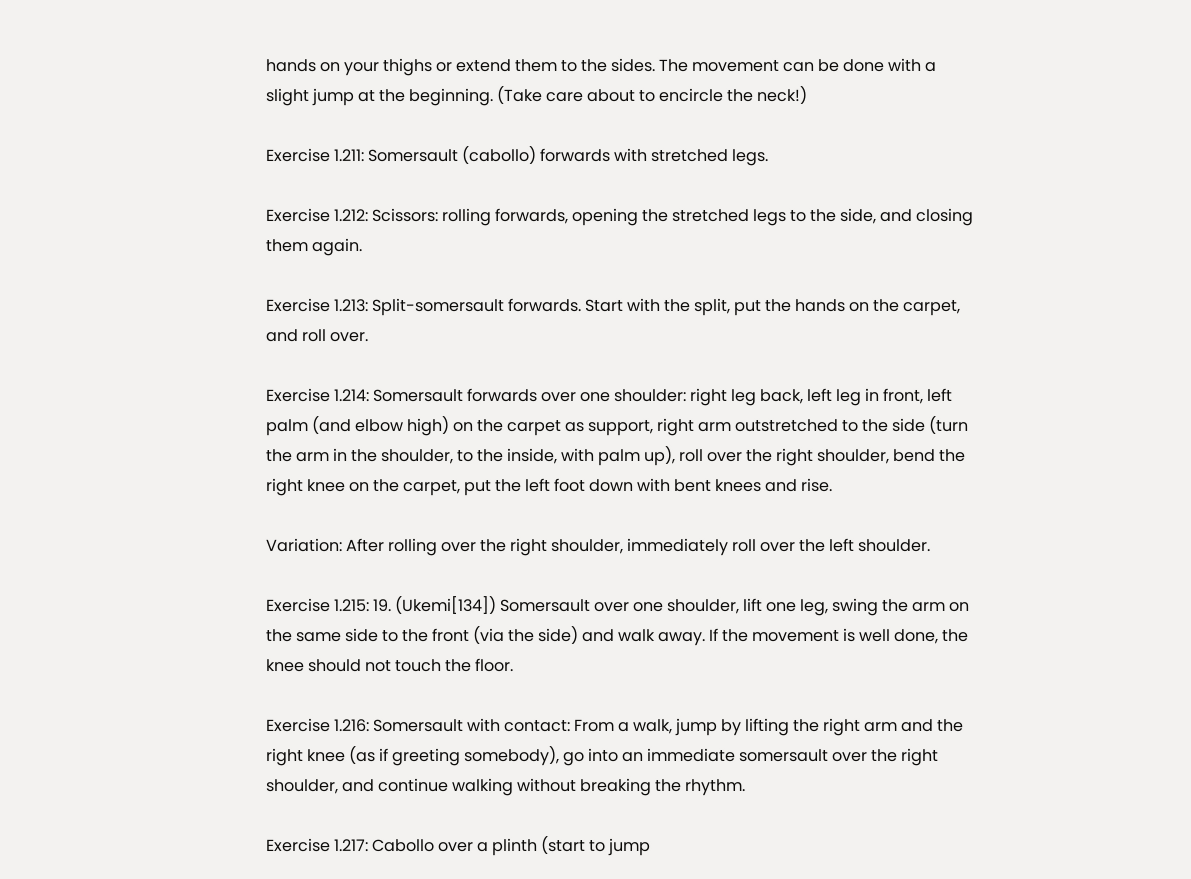hands on your thighs or extend them to the sides. The movement can be done with a slight jump at the beginning. (Take care about to encircle the neck!)

Exercise 1.211: Somersault (cabollo) forwards with stretched legs.

Exercise 1.212: Scissors: rolling forwards, opening the stretched legs to the side, and closing them again.

Exercise 1.213: Split-somersault forwards. Start with the split, put the hands on the carpet, and roll over.

Exercise 1.214: Somersault forwards over one shoulder: right leg back, left leg in front, left palm (and elbow high) on the carpet as support, right arm outstretched to the side (turn the arm in the shoulder, to the inside, with palm up), roll over the right shoulder, bend the right knee on the carpet, put the left foot down with bent knees and rise.

Variation: After rolling over the right shoulder, immediately roll over the left shoulder.

Exercise 1.215: 19. (Ukemi[134]) Somersault over one shoulder, lift one leg, swing the arm on the same side to the front (via the side) and walk away. If the movement is well done, the knee should not touch the floor.

Exercise 1.216: Somersault with contact: From a walk, jump by lifting the right arm and the right knee (as if greeting somebody), go into an immediate somersault over the right shoulder, and continue walking without breaking the rhythm.

Exercise 1.217: Cabollo over a plinth (start to jump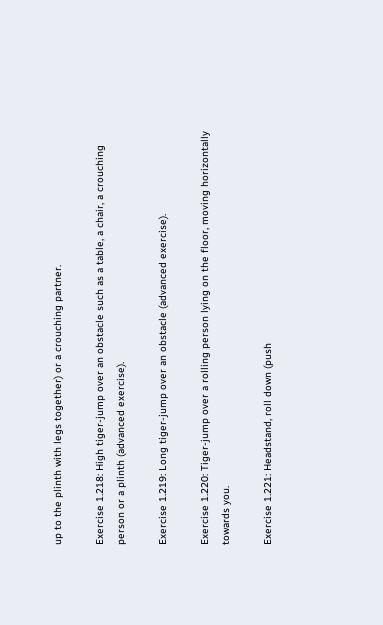up to the plinth with legs together) or a crouching partner.

Exercise 1.218: High tiger-jump over an obstacle such as a table, a chair, a crouching person or a plinth (advanced exercise).

Exercise 1.219: Long tiger-jump over an obstacle (advanced exercise).

Exercise 1.220: Tiger-jump over a rolling person lying on the floor, moving horizontally towards you.

Exercise 1.221: Headstand, roll down (push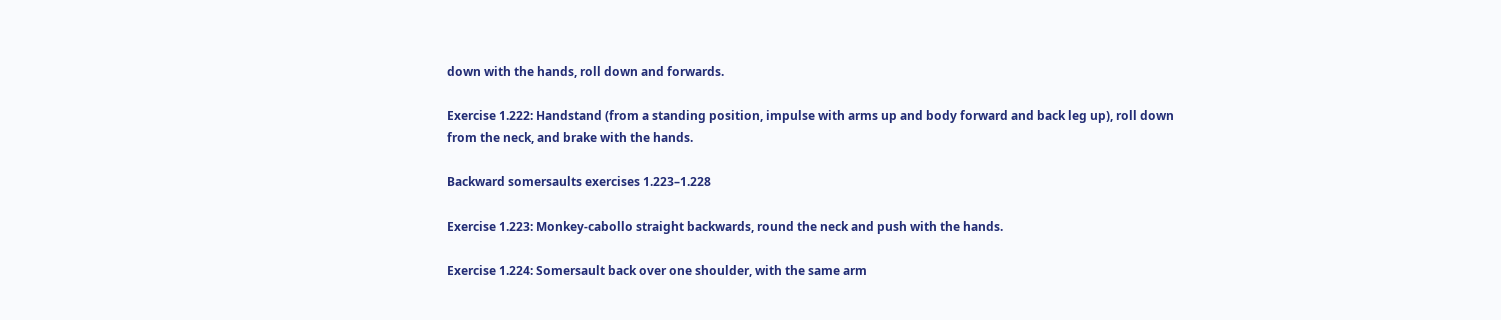down with the hands, roll down and forwards.

Exercise 1.222: Handstand (from a standing position, impulse with arms up and body forward and back leg up), roll down from the neck, and brake with the hands.

Backward somersaults exercises 1.223–1.228

Exercise 1.223: Monkey-cabollo straight backwards, round the neck and push with the hands.

Exercise 1.224: Somersault back over one shoulder, with the same arm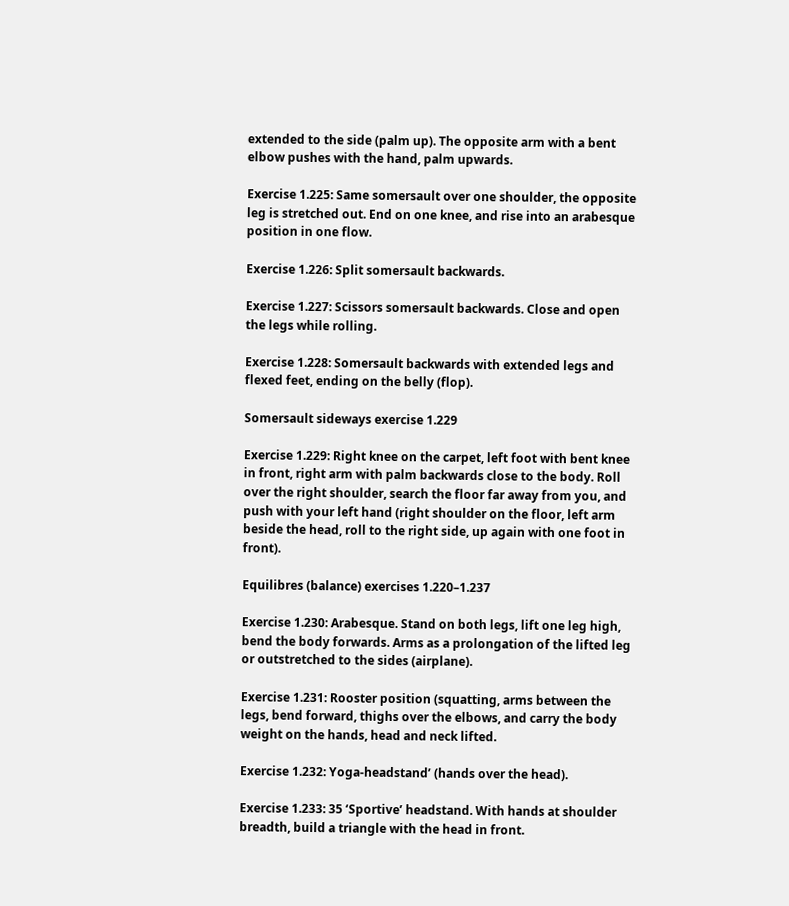extended to the side (palm up). The opposite arm with a bent elbow pushes with the hand, palm upwards.

Exercise 1.225: Same somersault over one shoulder, the opposite leg is stretched out. End on one knee, and rise into an arabesque position in one flow.

Exercise 1.226: Split somersault backwards.

Exercise 1.227: Scissors somersault backwards. Close and open the legs while rolling.

Exercise 1.228: Somersault backwards with extended legs and flexed feet, ending on the belly (flop).

Somersault sideways exercise 1.229

Exercise 1.229: Right knee on the carpet, left foot with bent knee in front, right arm with palm backwards close to the body. Roll over the right shoulder, search the floor far away from you, and push with your left hand (right shoulder on the floor, left arm beside the head, roll to the right side, up again with one foot in front).

Equilibres (balance) exercises 1.220–1.237

Exercise 1.230: Arabesque. Stand on both legs, lift one leg high, bend the body forwards. Arms as a prolongation of the lifted leg or outstretched to the sides (airplane).

Exercise 1.231: Rooster position (squatting, arms between the legs, bend forward, thighs over the elbows, and carry the body weight on the hands, head and neck lifted.

Exercise 1.232: Yoga-headstand’ (hands over the head).

Exercise 1.233: 35 ‘Sportive’ headstand. With hands at shoulder breadth, build a triangle with the head in front.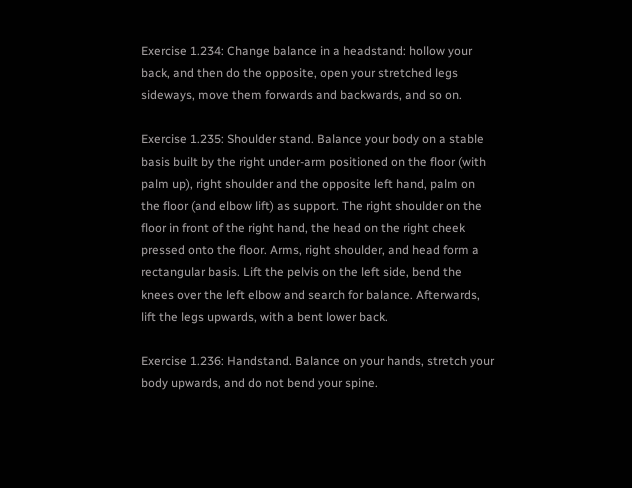Exercise 1.234: Change balance in a headstand: hollow your back, and then do the opposite, open your stretched legs sideways, move them forwards and backwards, and so on.

Exercise 1.235: Shoulder stand. Balance your body on a stable basis built by the right under-arm positioned on the floor (with palm up), right shoulder and the opposite left hand, palm on the floor (and elbow lift) as support. The right shoulder on the floor in front of the right hand, the head on the right cheek pressed onto the floor. Arms, right shoulder, and head form a rectangular basis. Lift the pelvis on the left side, bend the knees over the left elbow and search for balance. Afterwards, lift the legs upwards, with a bent lower back.

Exercise 1.236: Handstand. Balance on your hands, stretch your body upwards, and do not bend your spine.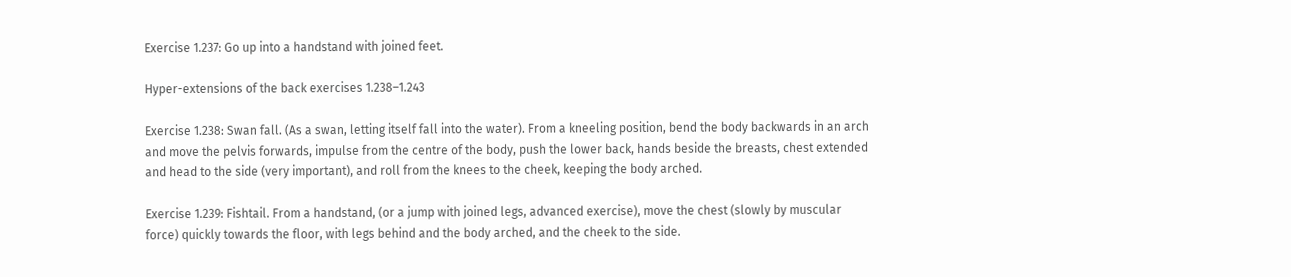Exercise 1.237: Go up into a handstand with joined feet.

Hyper-extensions of the back exercises 1.238–1.243

Exercise 1.238: Swan fall. (As a swan, letting itself fall into the water). From a kneeling position, bend the body backwards in an arch and move the pelvis forwards, impulse from the centre of the body, push the lower back, hands beside the breasts, chest extended and head to the side (very important), and roll from the knees to the cheek, keeping the body arched.

Exercise 1.239: Fishtail. From a handstand, (or a jump with joined legs, advanced exercise), move the chest (slowly by muscular force) quickly towards the floor, with legs behind and the body arched, and the cheek to the side.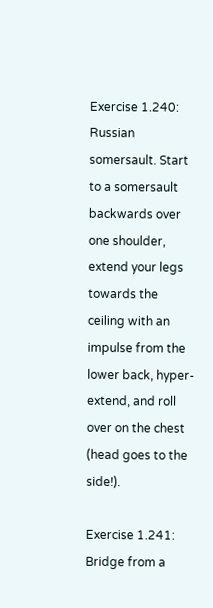Exercise 1.240: Russian somersault. Start to a somersault backwards over one shoulder, extend your legs towards the ceiling with an impulse from the lower back, hyper-extend, and roll over on the chest (head goes to the side!).

Exercise 1.241: Bridge from a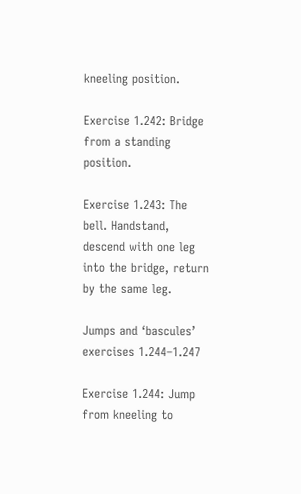kneeling position.

Exercise 1.242: Bridge from a standing position.

Exercise 1.243: The bell. Handstand, descend with one leg into the bridge, return by the same leg.

Jumps and ‘bascules’ exercises 1.244–1.247

Exercise 1.244: Jump from kneeling to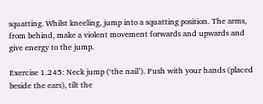squatting. Whilst kneeling, jump into a squatting position. The arms, from behind, make a violent movement forwards and upwards and give energy to the jump.

Exercise 1.245: Neck jump (‘the nail’). Push with your hands (placed beside the ears), tilt the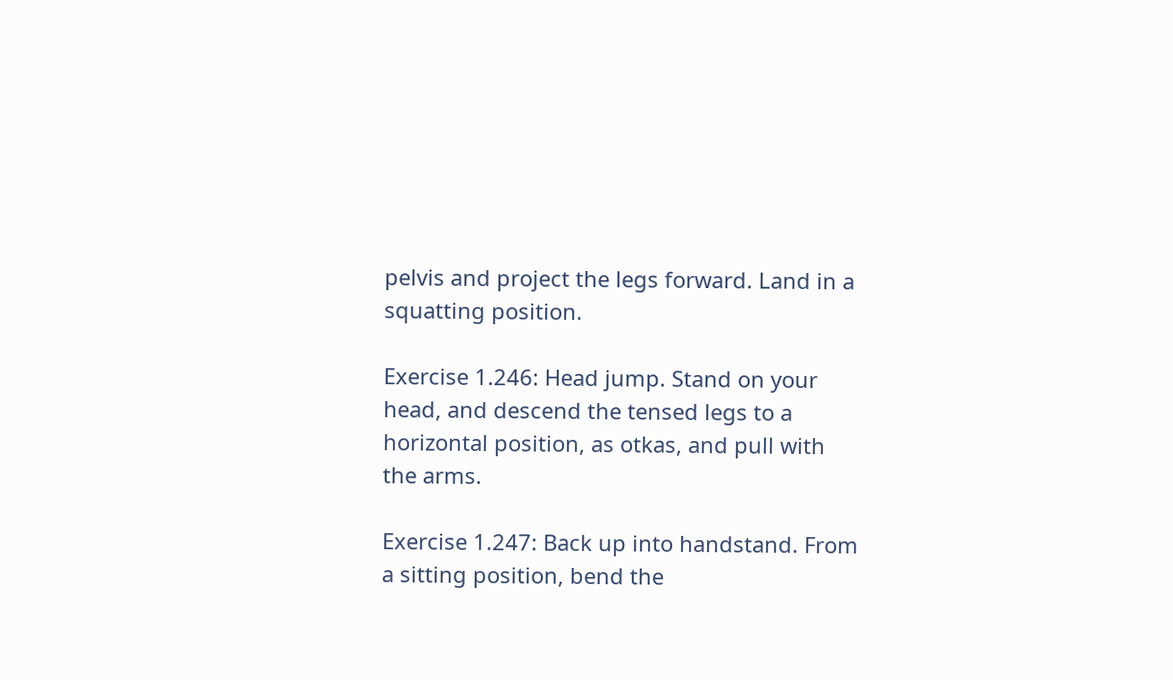pelvis and project the legs forward. Land in a squatting position.

Exercise 1.246: Head jump. Stand on your head, and descend the tensed legs to a horizontal position, as otkas, and pull with the arms.

Exercise 1.247: Back up into handstand. From a sitting position, bend the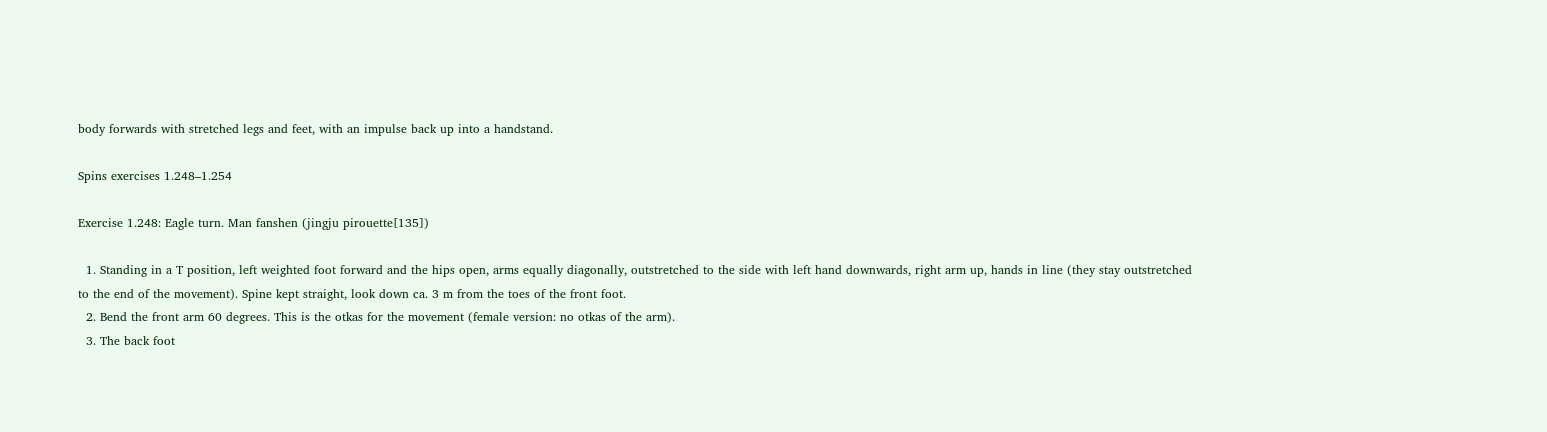body forwards with stretched legs and feet, with an impulse back up into a handstand.

Spins exercises 1.248–1.254

Exercise 1.248: Eagle turn. Man fanshen (jingju pirouette[135])

  1. Standing in a T position, left weighted foot forward and the hips open, arms equally diagonally, outstretched to the side with left hand downwards, right arm up, hands in line (they stay outstretched to the end of the movement). Spine kept straight, look down ca. 3 m from the toes of the front foot.
  2. Bend the front arm 60 degrees. This is the otkas for the movement (female version: no otkas of the arm).
  3. The back foot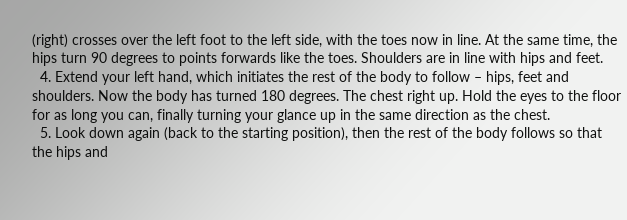(right) crosses over the left foot to the left side, with the toes now in line. At the same time, the hips turn 90 degrees to points forwards like the toes. Shoulders are in line with hips and feet.
  4. Extend your left hand, which initiates the rest of the body to follow – hips, feet and shoulders. Now the body has turned 180 degrees. The chest right up. Hold the eyes to the floor for as long you can, finally turning your glance up in the same direction as the chest.
  5. Look down again (back to the starting position), then the rest of the body follows so that the hips and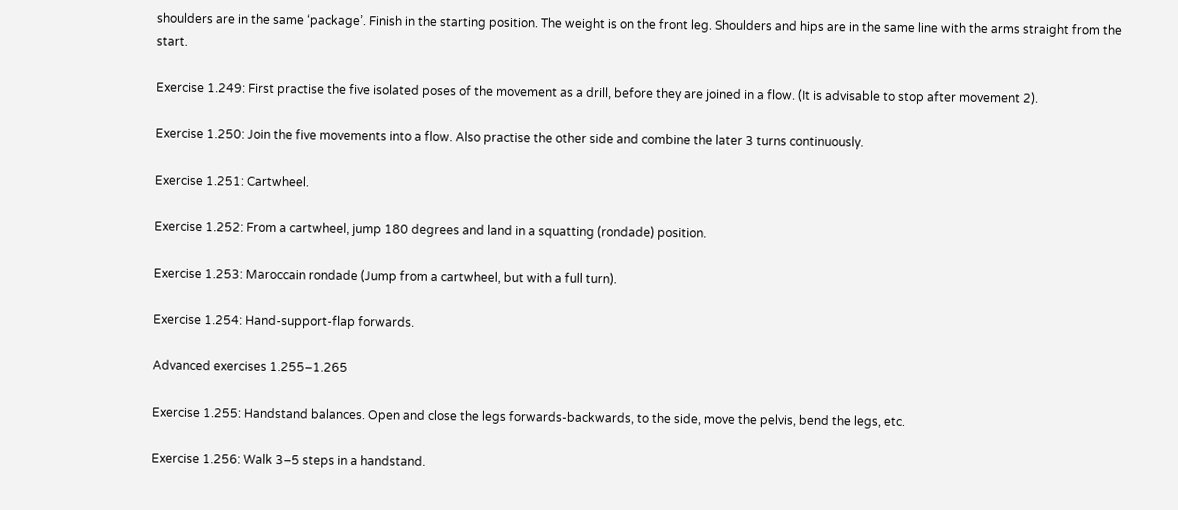shoulders are in the same ‘package’. Finish in the starting position. The weight is on the front leg. Shoulders and hips are in the same line with the arms straight from the start.

Exercise 1.249: First practise the five isolated poses of the movement as a drill, before they are joined in a flow. (It is advisable to stop after movement 2).

Exercise 1.250: Join the five movements into a flow. Also practise the other side and combine the later 3 turns continuously.

Exercise 1.251: Cartwheel.

Exercise 1.252: From a cartwheel, jump 180 degrees and land in a squatting (rondade) position.

Exercise 1.253: Maroccain rondade (Jump from a cartwheel, but with a full turn).

Exercise 1.254: Hand-support-flap forwards.

Advanced exercises 1.255–1.265

Exercise 1.255: Handstand balances. Open and close the legs forwards-backwards, to the side, move the pelvis, bend the legs, etc.

Exercise 1.256: Walk 3–5 steps in a handstand.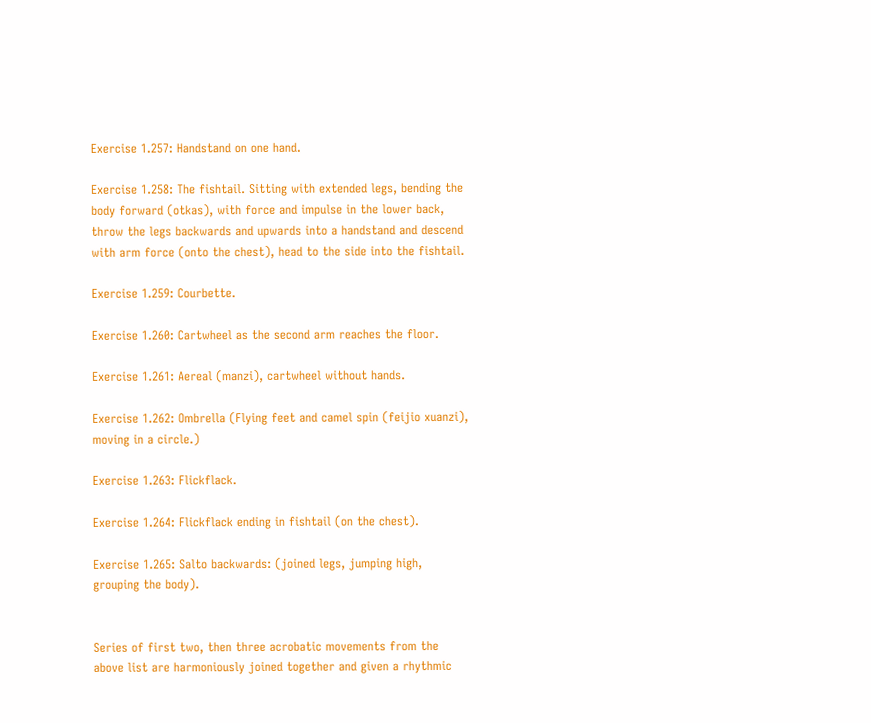Exercise 1.257: Handstand on one hand.

Exercise 1.258: The fishtail. Sitting with extended legs, bending the body forward (otkas), with force and impulse in the lower back, throw the legs backwards and upwards into a handstand and descend with arm force (onto the chest), head to the side into the fishtail.

Exercise 1.259: Courbette.

Exercise 1.260: Cartwheel as the second arm reaches the floor.

Exercise 1.261: Aereal (manzi), cartwheel without hands.

Exercise 1.262: Ombrella (Flying feet and camel spin (feijio xuanzi), moving in a circle.)

Exercise 1.263: Flickflack.

Exercise 1.264: Flickflack ending in fishtail (on the chest).

Exercise 1.265: Salto backwards: (joined legs, jumping high, grouping the body).


Series of first two, then three acrobatic movements from the above list are harmoniously joined together and given a rhythmic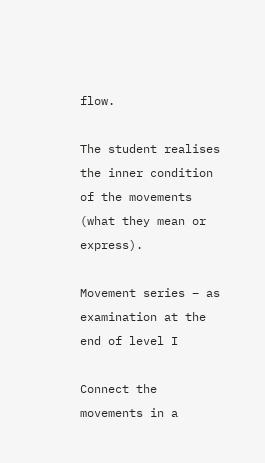flow.

The student realises the inner condition of the movements (what they mean or express).

Movement series – as examination at the end of level I

Connect the movements in a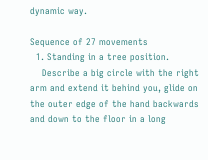dynamic way.

Sequence of 27 movements
  1. Standing in a tree position.
    Describe a big circle with the right arm and extend it behind you, glide on the outer edge of the hand backwards and down to the floor in a long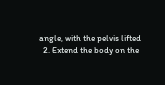angle, with the pelvis lifted
  2. Extend the body on the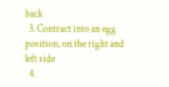back
  3. Contract into an egg position, on the right and left side
  4.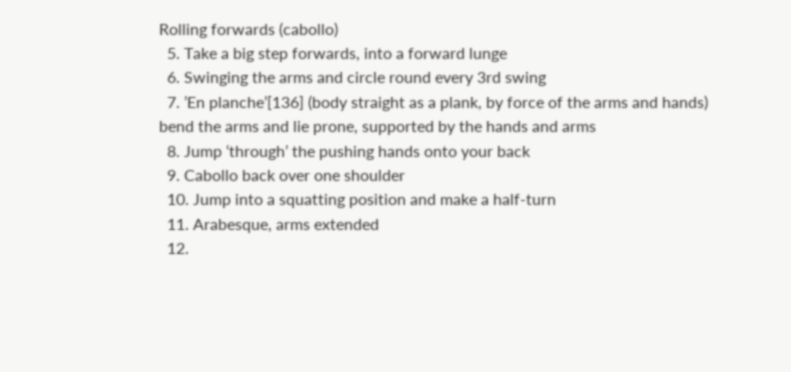Rolling forwards (cabollo)
  5. Take a big step forwards, into a forward lunge
  6. Swinging the arms and circle round every 3rd swing
  7. ’En planche’[136] (body straight as a plank, by force of the arms and hands) bend the arms and lie prone, supported by the hands and arms
  8. Jump ‘through’ the pushing hands onto your back
  9. Cabollo back over one shoulder
  10. Jump into a squatting position and make a half-turn
  11. Arabesque, arms extended
  12.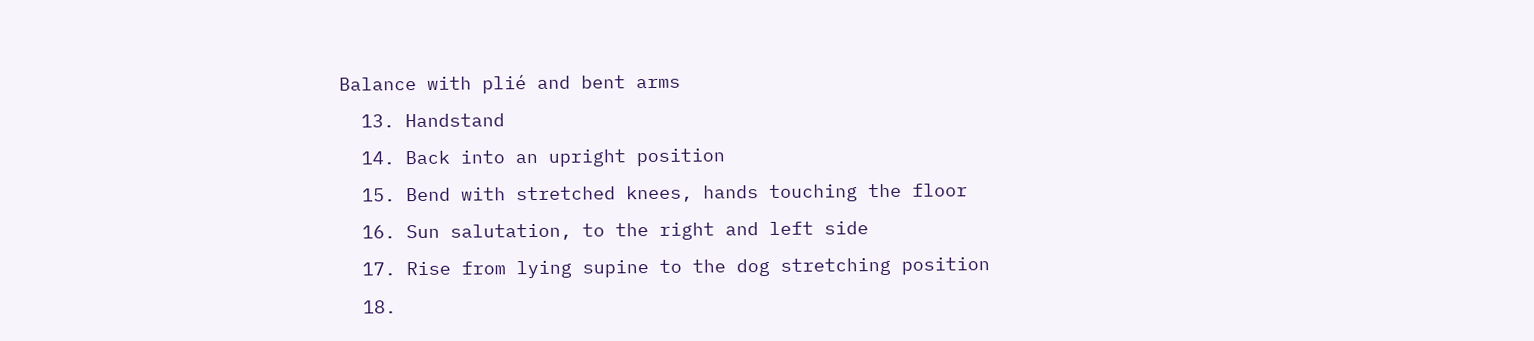Balance with plié and bent arms
  13. Handstand
  14. Back into an upright position
  15. Bend with stretched knees, hands touching the floor
  16. Sun salutation, to the right and left side
  17. Rise from lying supine to the dog stretching position
  18.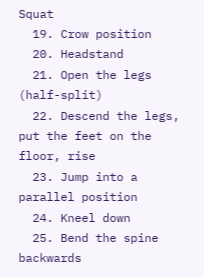Squat
  19. Crow position
  20. Headstand
  21. Open the legs (half-split)
  22. Descend the legs, put the feet on the floor, rise
  23. Jump into a parallel position
  24. Kneel down
  25. Bend the spine backwards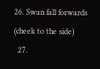26. Swan fall forwards (cheek to the side)
  27.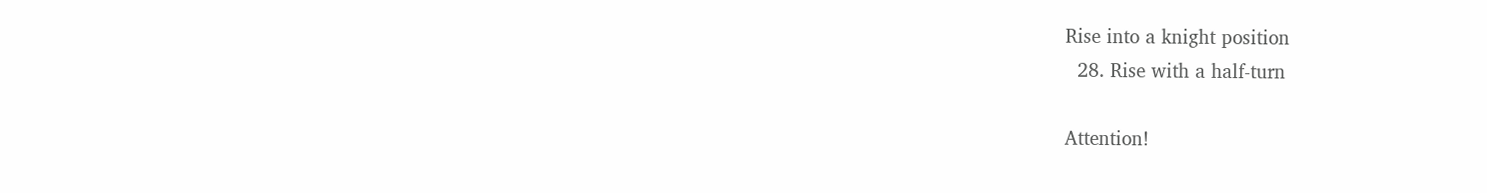Rise into a knight position
  28. Rise with a half-turn

Attention!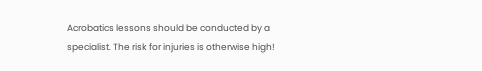Acrobatics lessons should be conducted by a specialist. The risk for injuries is otherwise high!